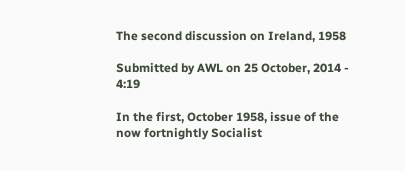The second discussion on Ireland, 1958

Submitted by AWL on 25 October, 2014 - 4:19

In the first, October 1958, issue of the now fortnightly Socialist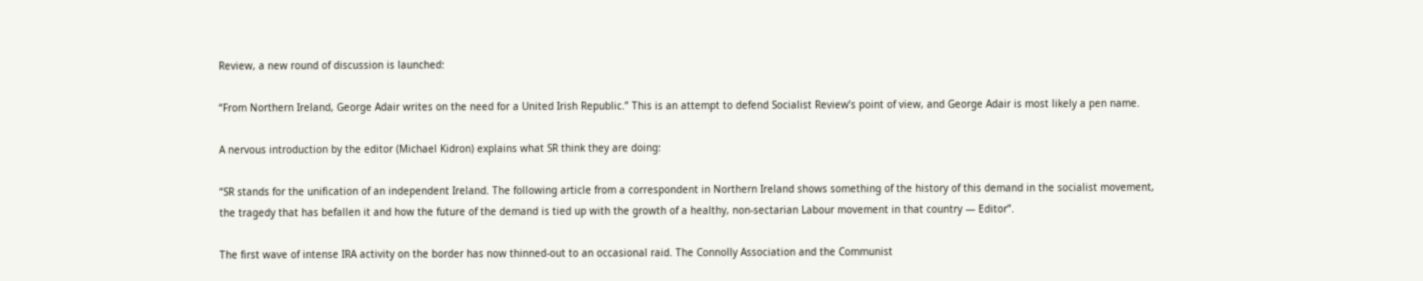Review, a new round of discussion is launched:

“From Northern Ireland, George Adair writes on the need for a United Irish Republic.” This is an attempt to defend Socialist Review’s point of view, and George Adair is most likely a pen name.

A nervous introduction by the editor (Michael Kidron) explains what SR think they are doing:

“SR stands for the unification of an independent Ireland. The following article from a correspondent in Northern Ireland shows something of the history of this demand in the socialist movement, the tragedy that has befallen it and how the future of the demand is tied up with the growth of a healthy, non-sectarian Labour movement in that country — Editor”.

The first wave of intense IRA activity on the border has now thinned-out to an occasional raid. The Connolly Association and the Communist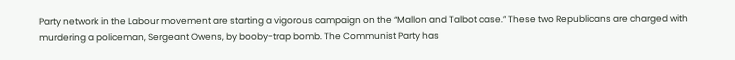Party network in the Labour movement are starting a vigorous campaign on the “Mallon and Talbot case.” These two Republicans are charged with murdering a policeman, Sergeant Owens, by booby-trap bomb. The Communist Party has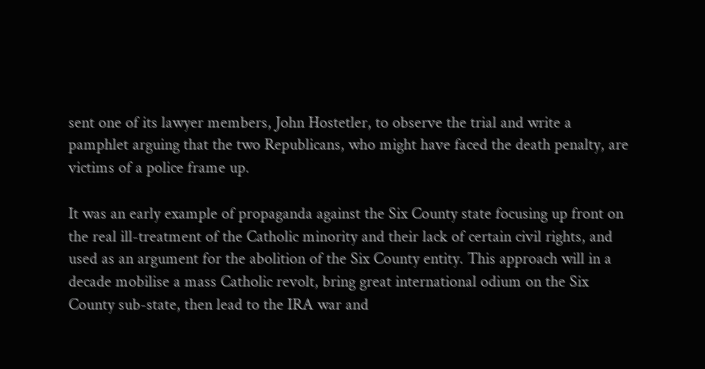sent one of its lawyer members, John Hostetler, to observe the trial and write a pamphlet arguing that the two Republicans, who might have faced the death penalty, are victims of a police frame up.

It was an early example of propaganda against the Six County state focusing up front on the real ill-treatment of the Catholic minority and their lack of certain civil rights, and used as an argument for the abolition of the Six County entity. This approach will in a decade mobilise a mass Catholic revolt, bring great international odium on the Six County sub-state, then lead to the IRA war and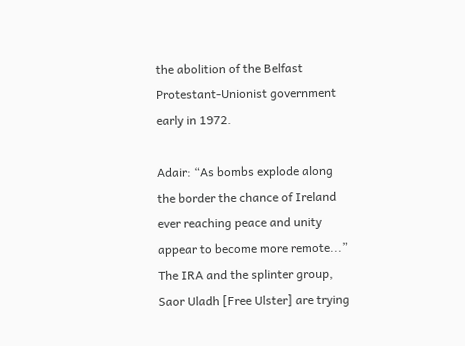the abolition of the Belfast Protestant-Unionist government early in 1972.

Adair: “As bombs explode along the border the chance of Ireland ever reaching peace and unity appear to become more remote...” The IRA and the splinter group, Saor Uladh [Free Ulster] are trying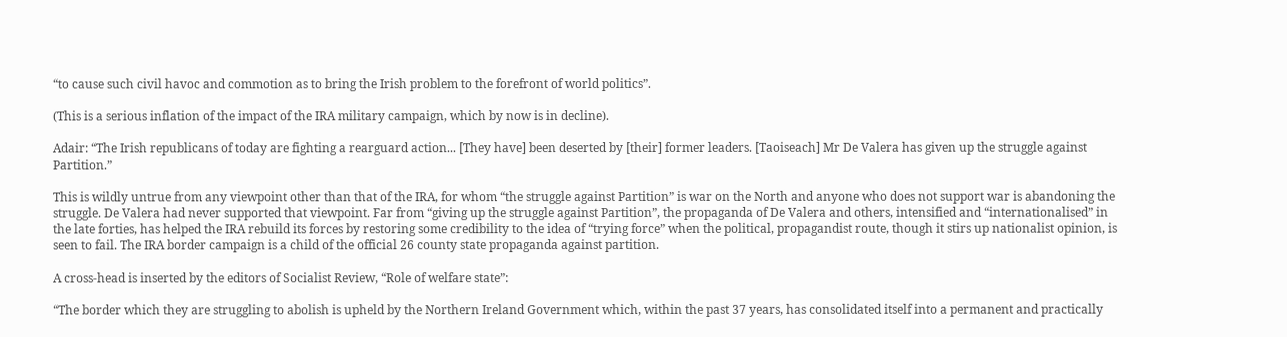“to cause such civil havoc and commotion as to bring the Irish problem to the forefront of world politics”.

(This is a serious inflation of the impact of the IRA military campaign, which by now is in decline).

Adair: “The Irish republicans of today are fighting a rearguard action... [They have] been deserted by [their] former leaders. [Taoiseach] Mr De Valera has given up the struggle against Partition.”

This is wildly untrue from any viewpoint other than that of the IRA, for whom “the struggle against Partition” is war on the North and anyone who does not support war is abandoning the struggle. De Valera had never supported that viewpoint. Far from “giving up the struggle against Partition”, the propaganda of De Valera and others, intensified and “internationalised” in the late forties, has helped the IRA rebuild its forces by restoring some credibility to the idea of “trying force” when the political, propagandist route, though it stirs up nationalist opinion, is seen to fail. The IRA border campaign is a child of the official 26 county state propaganda against partition.

A cross-head is inserted by the editors of Socialist Review, “Role of welfare state”:

“The border which they are struggling to abolish is upheld by the Northern Ireland Government which, within the past 37 years, has consolidated itself into a permanent and practically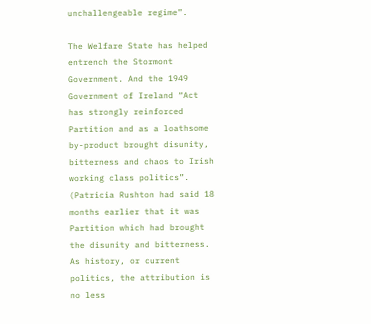unchallengeable regime”.

The Welfare State has helped entrench the Stormont Government. And the 1949 Government of Ireland “Act has strongly reinforced Partition and as a loathsome by-product brought disunity, bitterness and chaos to Irish working class politics”. (Patricia Rushton had said 18 months earlier that it was Partition which had brought the disunity and bitterness. As history, or current politics, the attribution is no less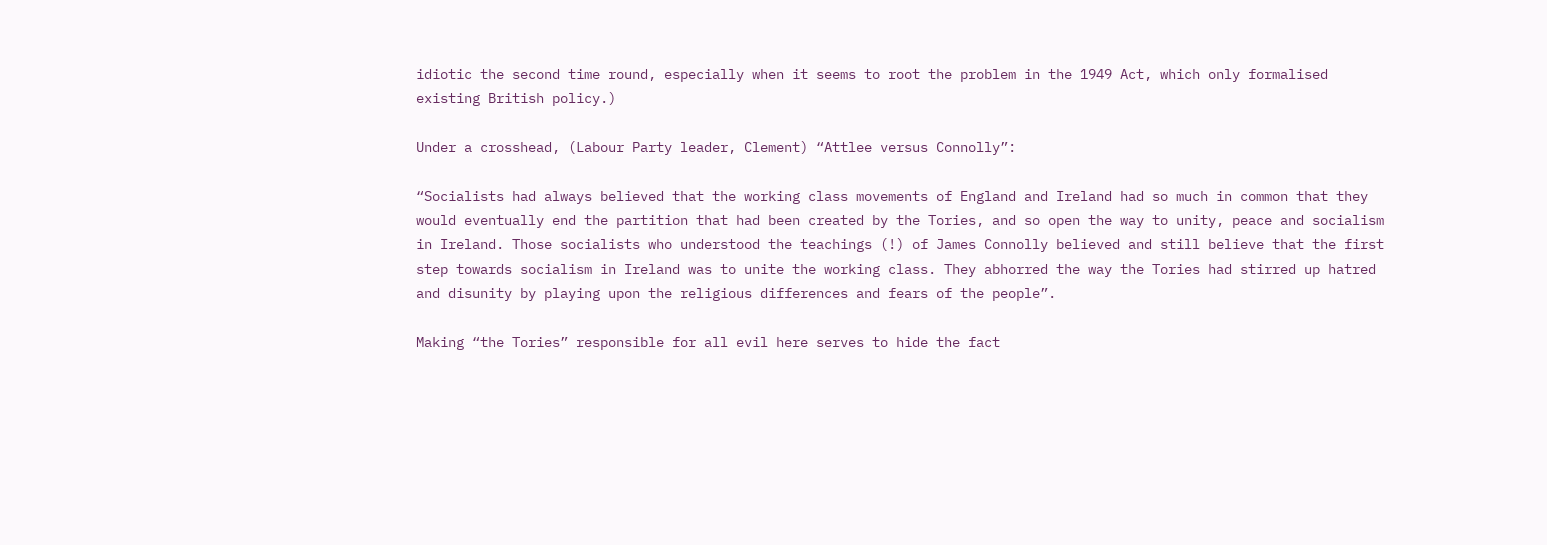idiotic the second time round, especially when it seems to root the problem in the 1949 Act, which only formalised existing British policy.)

Under a crosshead, (Labour Party leader, Clement) “Attlee versus Connolly”:

“Socialists had always believed that the working class movements of England and Ireland had so much in common that they would eventually end the partition that had been created by the Tories, and so open the way to unity, peace and socialism in Ireland. Those socialists who understood the teachings (!) of James Connolly believed and still believe that the first step towards socialism in Ireland was to unite the working class. They abhorred the way the Tories had stirred up hatred and disunity by playing upon the religious differences and fears of the people”.

Making “the Tories” responsible for all evil here serves to hide the fact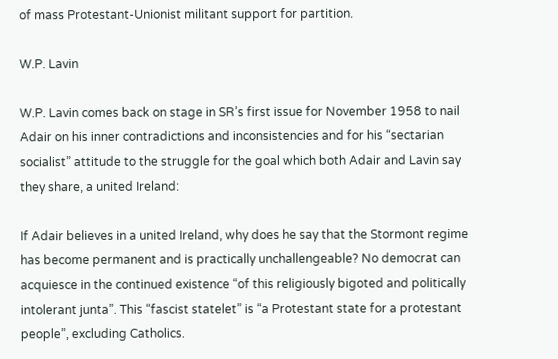of mass Protestant-Unionist militant support for partition.

W.P. Lavin

W.P. Lavin comes back on stage in SR’s first issue for November 1958 to nail Adair on his inner contradictions and inconsistencies and for his “sectarian socialist” attitude to the struggle for the goal which both Adair and Lavin say they share, a united Ireland:

If Adair believes in a united Ireland, why does he say that the Stormont regime has become permanent and is practically unchallengeable? No democrat can acquiesce in the continued existence “of this religiously bigoted and politically intolerant junta”. This “fascist statelet” is “a Protestant state for a protestant people”, excluding Catholics.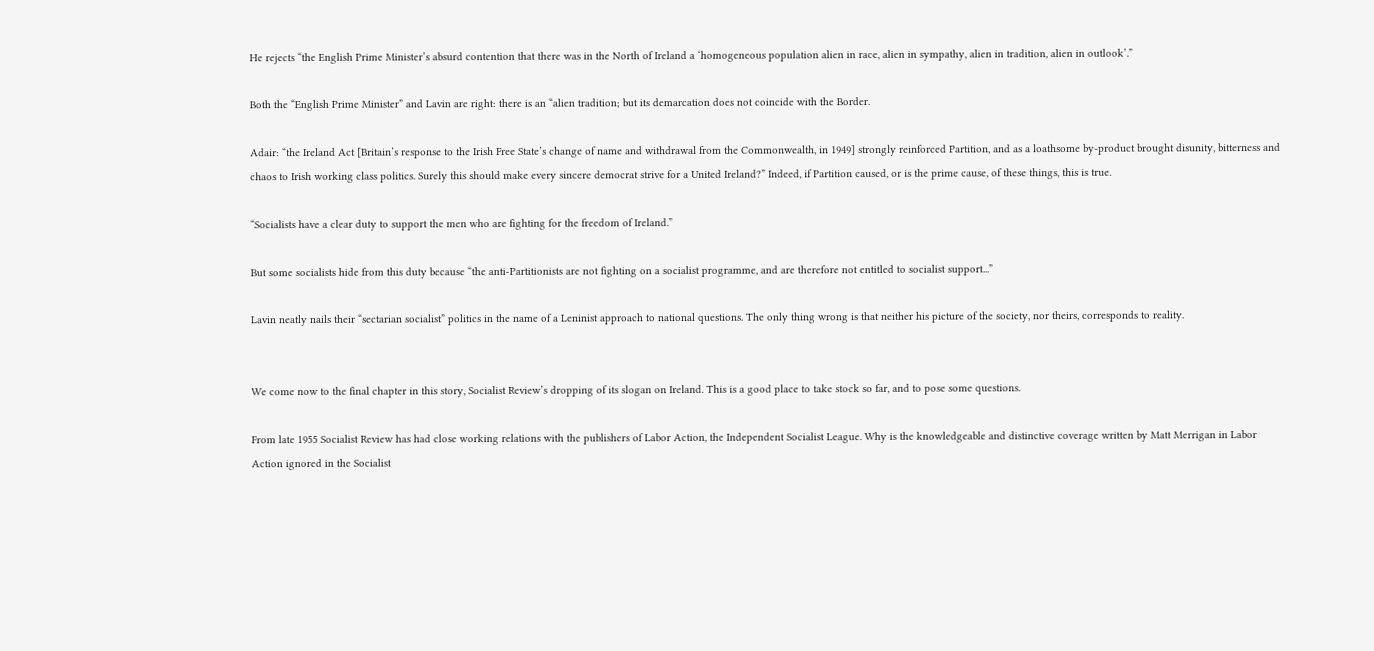He rejects “the English Prime Minister’s absurd contention that there was in the North of Ireland a ‘homogeneous population alien in race, alien in sympathy, alien in tradition, alien in outlook’.”

Both the “English Prime Minister” and Lavin are right: there is an “alien tradition; but its demarcation does not coincide with the Border.

Adair: “the Ireland Act [Britain’s response to the Irish Free State’s change of name and withdrawal from the Commonwealth, in 1949] strongly reinforced Partition, and as a loathsome by-product brought disunity, bitterness and chaos to Irish working class politics. Surely this should make every sincere democrat strive for a United Ireland?” Indeed, if Partition caused, or is the prime cause, of these things, this is true.

“Socialists have a clear duty to support the men who are fighting for the freedom of Ireland.”

But some socialists hide from this duty because “the anti-Partitionists are not fighting on a socialist programme, and are therefore not entitled to socialist support...”

Lavin neatly nails their “sectarian socialist” politics in the name of a Leninist approach to national questions. The only thing wrong is that neither his picture of the society, nor theirs, corresponds to reality.


We come now to the final chapter in this story, Socialist Review’s dropping of its slogan on Ireland. This is a good place to take stock so far, and to pose some questions.

From late 1955 Socialist Review has had close working relations with the publishers of Labor Action, the Independent Socialist League. Why is the knowledgeable and distinctive coverage written by Matt Merrigan in Labor Action ignored in the Socialist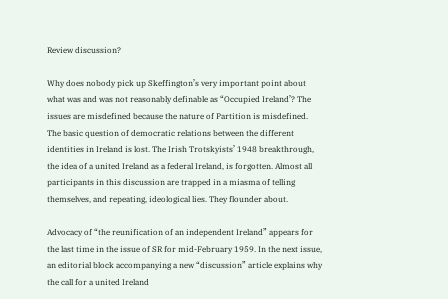Review discussion?

Why does nobody pick up Skeffington’s very important point about what was and was not reasonably definable as “Occupied Ireland’? The issues are misdefined because the nature of Partition is misdefined. The basic question of democratic relations between the different identities in Ireland is lost. The Irish Trotskyists’ 1948 breakthrough, the idea of a united Ireland as a federal Ireland, is forgotten. Almost all participants in this discussion are trapped in a miasma of telling themselves, and repeating, ideological lies. They flounder about.

Advocacy of “the reunification of an independent Ireland” appears for the last time in the issue of SR for mid-February 1959. In the next issue, an editorial block accompanying a new “discussion” article explains why the call for a united Ireland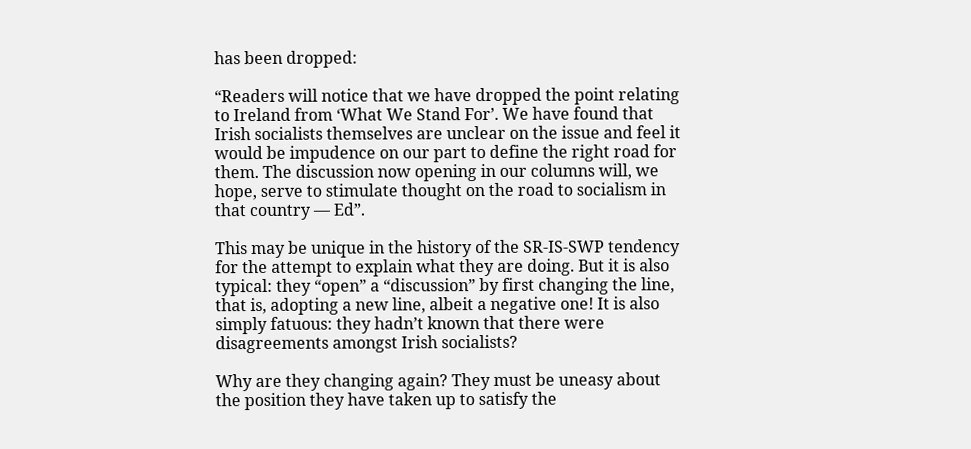has been dropped:

“Readers will notice that we have dropped the point relating to Ireland from ‘What We Stand For’. We have found that Irish socialists themselves are unclear on the issue and feel it would be impudence on our part to define the right road for them. The discussion now opening in our columns will, we hope, serve to stimulate thought on the road to socialism in that country — Ed”.

This may be unique in the history of the SR-IS-SWP tendency for the attempt to explain what they are doing. But it is also typical: they “open” a “discussion” by first changing the line, that is, adopting a new line, albeit a negative one! It is also simply fatuous: they hadn’t known that there were disagreements amongst Irish socialists?

Why are they changing again? They must be uneasy about the position they have taken up to satisfy the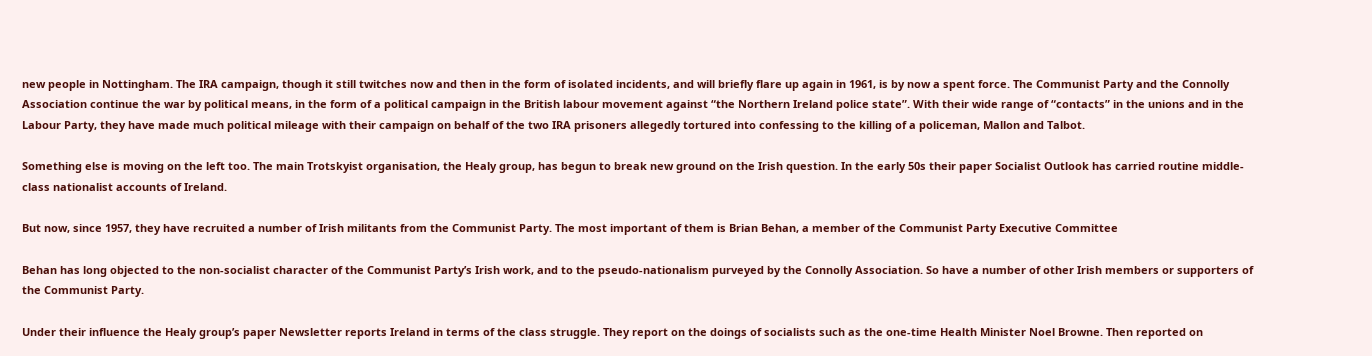new people in Nottingham. The IRA campaign, though it still twitches now and then in the form of isolated incidents, and will briefly flare up again in 1961, is by now a spent force. The Communist Party and the Connolly Association continue the war by political means, in the form of a political campaign in the British labour movement against “the Northern Ireland police state”. With their wide range of “contacts” in the unions and in the Labour Party, they have made much political mileage with their campaign on behalf of the two IRA prisoners allegedly tortured into confessing to the killing of a policeman, Mallon and Talbot.

Something else is moving on the left too. The main Trotskyist organisation, the Healy group, has begun to break new ground on the Irish question. In the early 50s their paper Socialist Outlook has carried routine middle-class nationalist accounts of Ireland.

But now, since 1957, they have recruited a number of Irish militants from the Communist Party. The most important of them is Brian Behan, a member of the Communist Party Executive Committee

Behan has long objected to the non-socialist character of the Communist Party’s Irish work, and to the pseudo-nationalism purveyed by the Connolly Association. So have a number of other Irish members or supporters of the Communist Party.

Under their influence the Healy group’s paper Newsletter reports Ireland in terms of the class struggle. They report on the doings of socialists such as the one-time Health Minister Noel Browne. Then reported on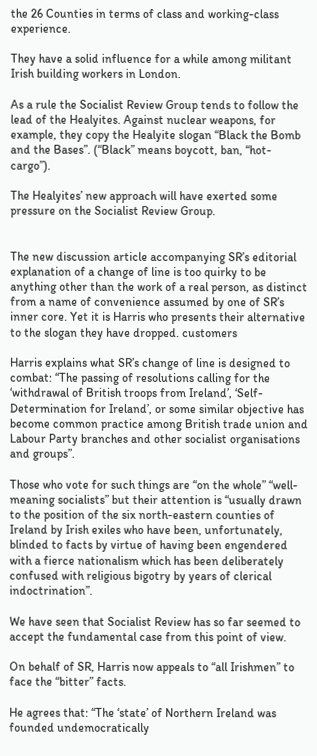the 26 Counties in terms of class and working-class experience.

They have a solid influence for a while among militant Irish building workers in London.

As a rule the Socialist Review Group tends to follow the lead of the Healyites. Against nuclear weapons, for example, they copy the Healyite slogan “Black the Bomb and the Bases”. (“Black” means boycott, ban, “hot-cargo”).

The Healyites’ new approach will have exerted some pressure on the Socialist Review Group.


The new discussion article accompanying SR’s editorial explanation of a change of line is too quirky to be anything other than the work of a real person, as distinct from a name of convenience assumed by one of SR’s inner core. Yet it is Harris who presents their alternative to the slogan they have dropped. customers

Harris explains what SR’s change of line is designed to combat: “The passing of resolutions calling for the ‘withdrawal of British troops from Ireland’, ‘Self-Determination for Ireland’, or some similar objective has become common practice among British trade union and Labour Party branches and other socialist organisations and groups”.

Those who vote for such things are “on the whole” “well-meaning socialists” but their attention is “usually drawn to the position of the six north-eastern counties of Ireland by Irish exiles who have been, unfortunately, blinded to facts by virtue of having been engendered with a fierce nationalism which has been deliberately confused with religious bigotry by years of clerical indoctrination”.

We have seen that Socialist Review has so far seemed to accept the fundamental case from this point of view.

On behalf of SR, Harris now appeals to “all Irishmen” to face the “bitter” facts.

He agrees that: “The ‘state’ of Northern Ireland was founded undemocratically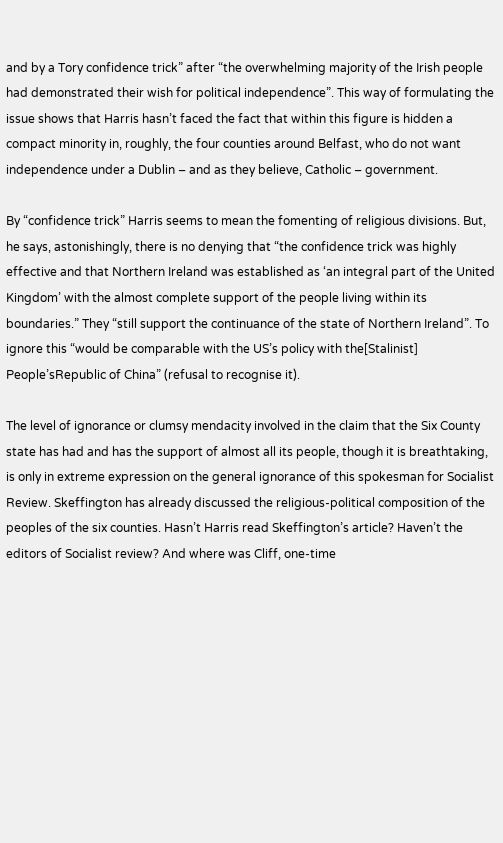and by a Tory confidence trick” after “the overwhelming majority of the Irish people had demonstrated their wish for political independence”. This way of formulating the issue shows that Harris hasn’t faced the fact that within this figure is hidden a compact minority in, roughly, the four counties around Belfast, who do not want independence under a Dublin – and as they believe, Catholic – government.

By “confidence trick” Harris seems to mean the fomenting of religious divisions. But, he says, astonishingly, there is no denying that “the confidence trick was highly effective and that Northern Ireland was established as ‘an integral part of the United Kingdom’ with the almost complete support of the people living within its boundaries.” They “still support the continuance of the state of Northern Ireland”. To ignore this “would be comparable with the US’s policy with the[Stalinist] People’sRepublic of China” (refusal to recognise it).

The level of ignorance or clumsy mendacity involved in the claim that the Six County state has had and has the support of almost all its people, though it is breathtaking, is only in extreme expression on the general ignorance of this spokesman for Socialist Review. Skeffington has already discussed the religious-political composition of the peoples of the six counties. Hasn’t Harris read Skeffington’s article? Haven’t the editors of Socialist review? And where was Cliff, one-time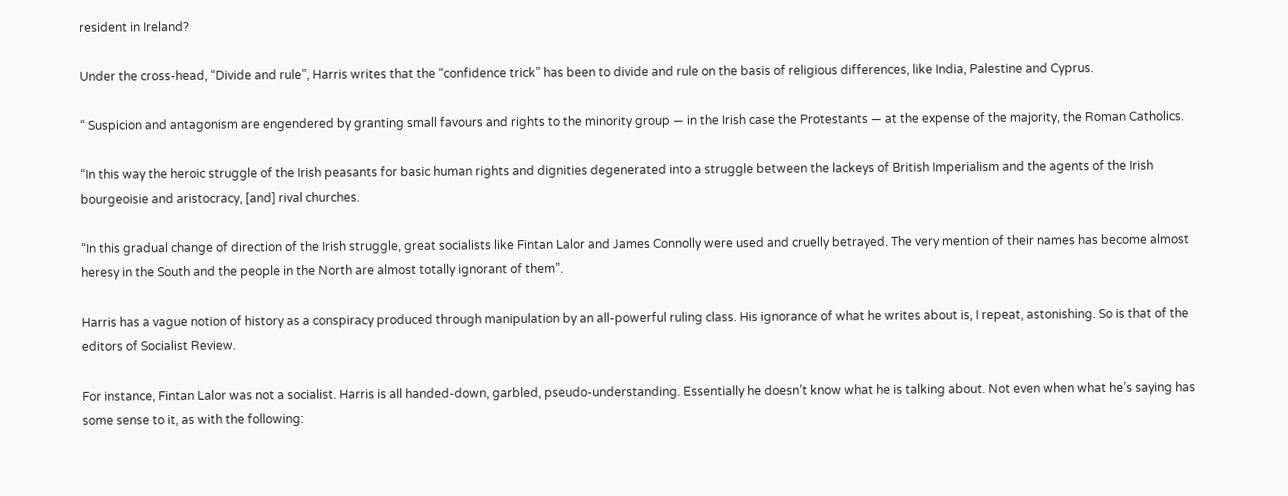resident in Ireland?

Under the cross-head, “Divide and rule”, Harris writes that the “confidence trick” has been to divide and rule on the basis of religious differences, like India, Palestine and Cyprus.

“ Suspicion and antagonism are engendered by granting small favours and rights to the minority group — in the Irish case the Protestants — at the expense of the majority, the Roman Catholics.

“In this way the heroic struggle of the Irish peasants for basic human rights and dignities degenerated into a struggle between the lackeys of British Imperialism and the agents of the Irish bourgeoisie and aristocracy, [and] rival churches.

“In this gradual change of direction of the Irish struggle, great socialists like Fintan Lalor and James Connolly were used and cruelly betrayed. The very mention of their names has become almost heresy in the South and the people in the North are almost totally ignorant of them”.

Harris has a vague notion of history as a conspiracy produced through manipulation by an all-powerful ruling class. His ignorance of what he writes about is, I repeat, astonishing. So is that of the editors of Socialist Review.

For instance, Fintan Lalor was not a socialist. Harris is all handed-down, garbled, pseudo-understanding. Essentially he doesn’t know what he is talking about. Not even when what he’s saying has some sense to it, as with the following: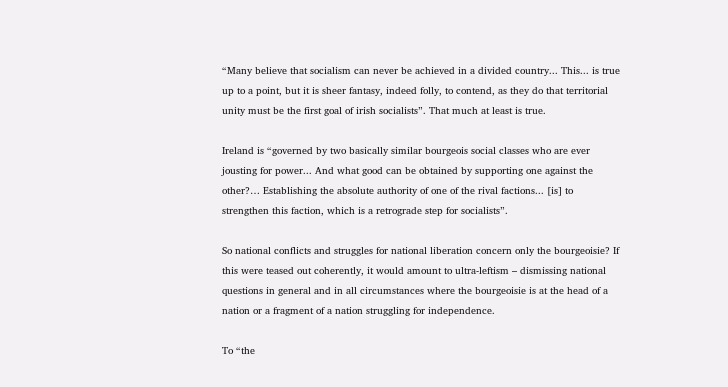“Many believe that socialism can never be achieved in a divided country... This... is true up to a point, but it is sheer fantasy, indeed folly, to contend, as they do that territorial unity must be the first goal of irish socialists”. That much at least is true.

Ireland is “governed by two basically similar bourgeois social classes who are ever jousting for power... And what good can be obtained by supporting one against the other?… Establishing the absolute authority of one of the rival factions... [is] to strengthen this faction, which is a retrograde step for socialists”.

So national conflicts and struggles for national liberation concern only the bourgeoisie? If this were teased out coherently, it would amount to ultra-leftism – dismissing national questions in general and in all circumstances where the bourgeoisie is at the head of a nation or a fragment of a nation struggling for independence.

To “the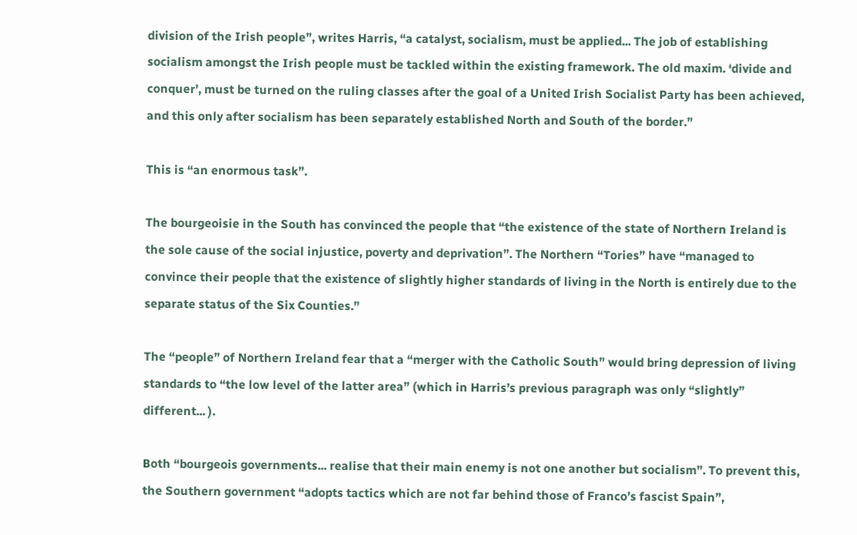division of the Irish people”, writes Harris, “a catalyst, socialism, must be applied... The job of establishing socialism amongst the Irish people must be tackled within the existing framework. The old maxim. ‘divide and conquer’, must be turned on the ruling classes after the goal of a United Irish Socialist Party has been achieved, and this only after socialism has been separately established North and South of the border.”

This is “an enormous task”.

The bourgeoisie in the South has convinced the people that “the existence of the state of Northern Ireland is the sole cause of the social injustice, poverty and deprivation”. The Northern “Tories” have “managed to convince their people that the existence of slightly higher standards of living in the North is entirely due to the separate status of the Six Counties.”

The “people” of Northern Ireland fear that a “merger with the Catholic South” would bring depression of living standards to “the low level of the latter area” (which in Harris’s previous paragraph was only “slightly” different... ).

Both “bourgeois governments... realise that their main enemy is not one another but socialism”. To prevent this, the Southern government “adopts tactics which are not far behind those of Franco’s fascist Spain”,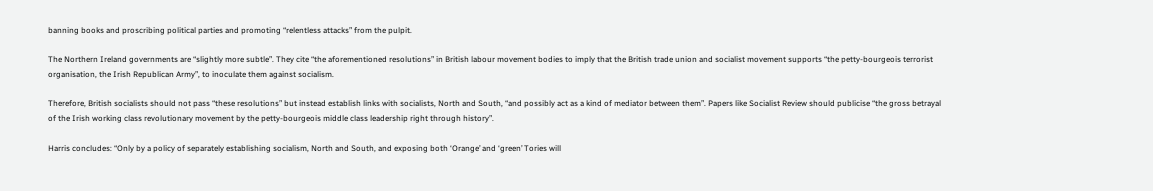banning books and proscribing political parties and promoting “relentless attacks” from the pulpit.

The Northern Ireland governments are “slightly more subtle”. They cite “the aforementioned resolutions” in British labour movement bodies to imply that the British trade union and socialist movement supports “the petty-bourgeois terrorist organisation, the Irish Republican Army”, to inoculate them against socialism.

Therefore, British socialists should not pass “these resolutions” but instead establish links with socialists, North and South, “and possibly act as a kind of mediator between them”. Papers like Socialist Review should publicise “the gross betrayal of the Irish working class revolutionary movement by the petty-bourgeois middle class leadership right through history”.

Harris concludes: “Only by a policy of separately establishing socialism, North and South, and exposing both ‘Orange’ and ‘green’ Tories will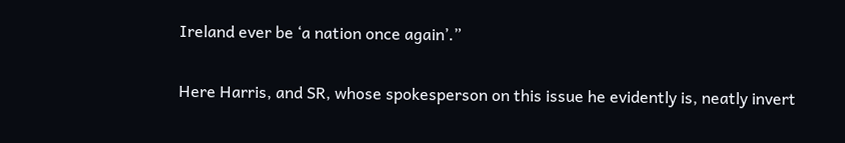Ireland ever be ‘a nation once again’.”

Here Harris, and SR, whose spokesperson on this issue he evidently is, neatly invert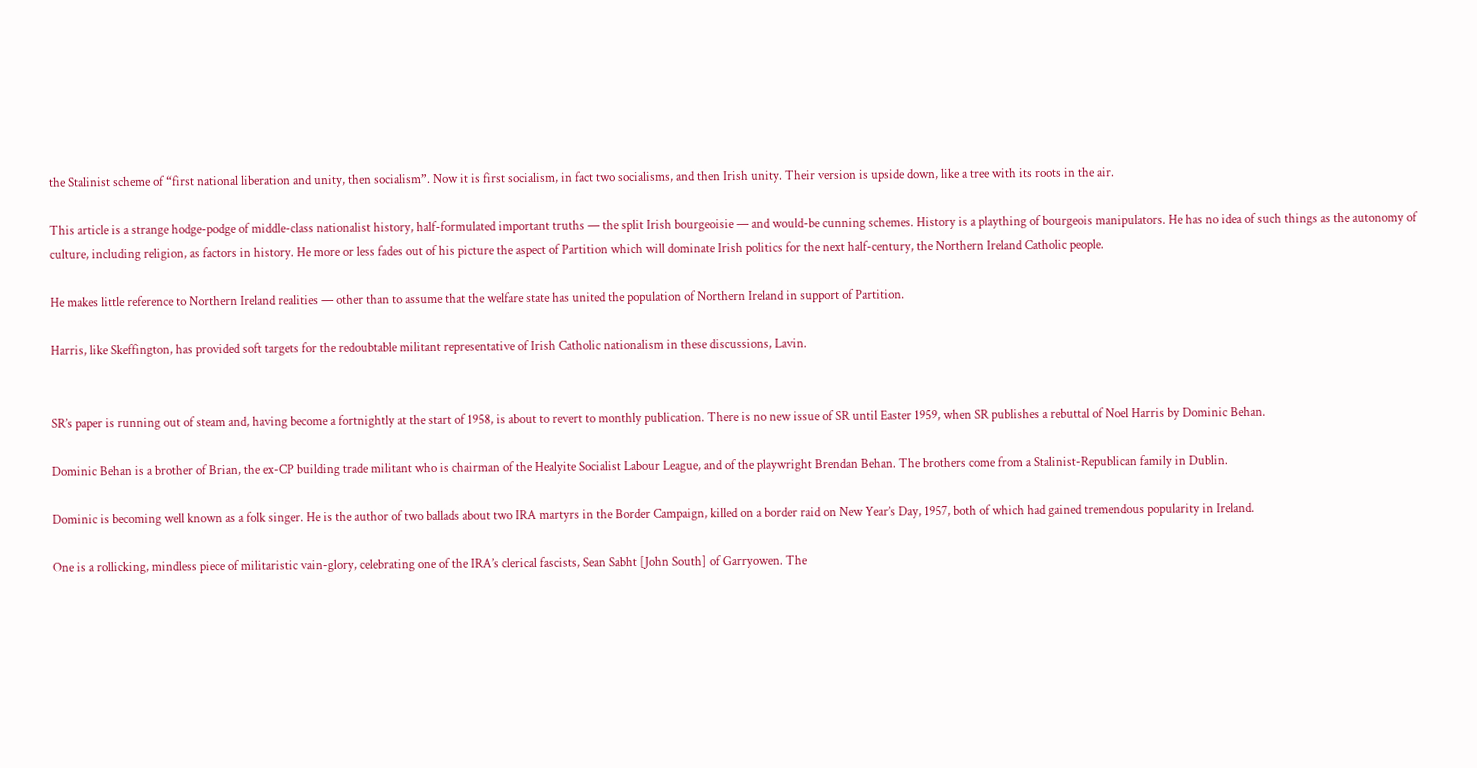the Stalinist scheme of “first national liberation and unity, then socialism”. Now it is first socialism, in fact two socialisms, and then Irish unity. Their version is upside down, like a tree with its roots in the air.

This article is a strange hodge-podge of middle-class nationalist history, half-formulated important truths — the split Irish bourgeoisie — and would-be cunning schemes. History is a plaything of bourgeois manipulators. He has no idea of such things as the autonomy of culture, including religion, as factors in history. He more or less fades out of his picture the aspect of Partition which will dominate Irish politics for the next half-century, the Northern Ireland Catholic people.

He makes little reference to Northern Ireland realities — other than to assume that the welfare state has united the population of Northern Ireland in support of Partition.

Harris, like Skeffington, has provided soft targets for the redoubtable militant representative of Irish Catholic nationalism in these discussions, Lavin.


SR’s paper is running out of steam and, having become a fortnightly at the start of 1958, is about to revert to monthly publication. There is no new issue of SR until Easter 1959, when SR publishes a rebuttal of Noel Harris by Dominic Behan.

Dominic Behan is a brother of Brian, the ex-CP building trade militant who is chairman of the Healyite Socialist Labour League, and of the playwright Brendan Behan. The brothers come from a Stalinist-Republican family in Dublin.

Dominic is becoming well known as a folk singer. He is the author of two ballads about two IRA martyrs in the Border Campaign, killed on a border raid on New Year’s Day, 1957, both of which had gained tremendous popularity in Ireland.

One is a rollicking, mindless piece of militaristic vain-glory, celebrating one of the IRA’s clerical fascists, Sean Sabht [John South] of Garryowen. The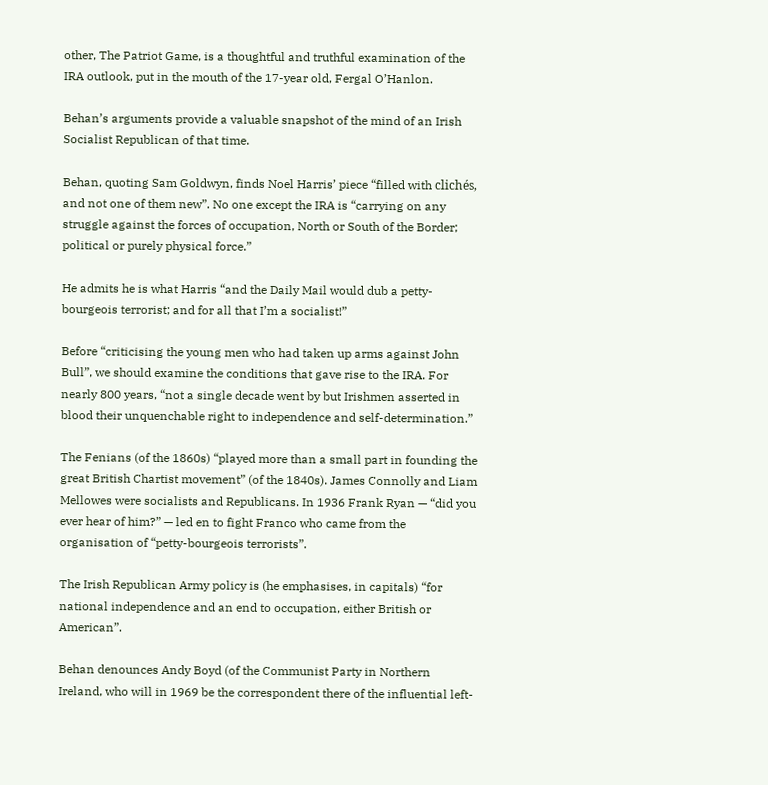other, The Patriot Game, is a thoughtful and truthful examination of the IRA outlook, put in the mouth of the 17-year old, Fergal O’Hanlon.

Behan’s arguments provide a valuable snapshot of the mind of an Irish Socialist Republican of that time.

Behan, quoting Sam Goldwyn, finds Noel Harris’ piece “filled with clichés, and not one of them new”. No one except the IRA is “carrying on any struggle against the forces of occupation, North or South of the Border; political or purely physical force.”

He admits he is what Harris “and the Daily Mail would dub a petty-bourgeois terrorist; and for all that I’m a socialist!”

Before “criticising the young men who had taken up arms against John Bull”, we should examine the conditions that gave rise to the IRA. For nearly 800 years, “not a single decade went by but Irishmen asserted in blood their unquenchable right to independence and self-determination.”

The Fenians (of the 1860s) “played more than a small part in founding the great British Chartist movement” (of the 1840s). James Connolly and Liam Mellowes were socialists and Republicans. In 1936 Frank Ryan — “did you ever hear of him?” — led en to fight Franco who came from the organisation of “petty-bourgeois terrorists”.

The Irish Republican Army policy is (he emphasises, in capitals) “for national independence and an end to occupation, either British or American”.

Behan denounces Andy Boyd (of the Communist Party in Northern Ireland, who will in 1969 be the correspondent there of the influential left-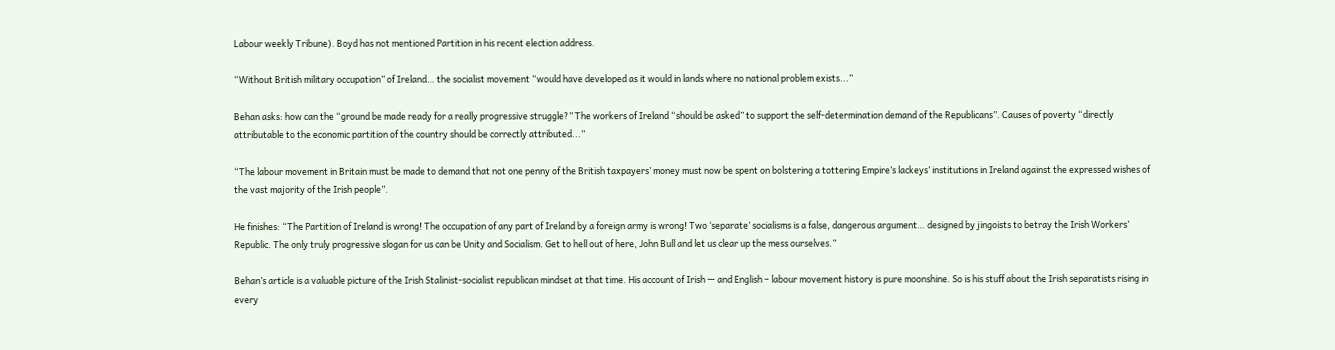Labour weekly Tribune). Boyd has not mentioned Partition in his recent election address.

“Without British military occupation” of Ireland… the socialist movement “would have developed as it would in lands where no national problem exists...”

Behan asks: how can the “ground be made ready for a really progressive struggle?” The workers of Ireland “should be asked” to support the self-determination demand of the Republicans”. Causes of poverty “directly attributable to the economic partition of the country should be correctly attributed...”

“The labour movement in Britain must be made to demand that not one penny of the British taxpayers’ money must now be spent on bolstering a tottering Empire’s lackeys’ institutions in Ireland against the expressed wishes of the vast majority of the Irish people”.

He finishes: “The Partition of Ireland is wrong! The occupation of any part of Ireland by a foreign army is wrong! Two ‘separate’ socialisms is a false, dangerous argument… designed by jingoists to betray the Irish Workers’ Republic. The only truly progressive slogan for us can be Unity and Socialism. Get to hell out of here, John Bull and let us clear up the mess ourselves.”

Behan’s article is a valuable picture of the Irish Stalinist-socialist republican mindset at that time. His account of Irish — and English – labour movement history is pure moonshine. So is his stuff about the Irish separatists rising in every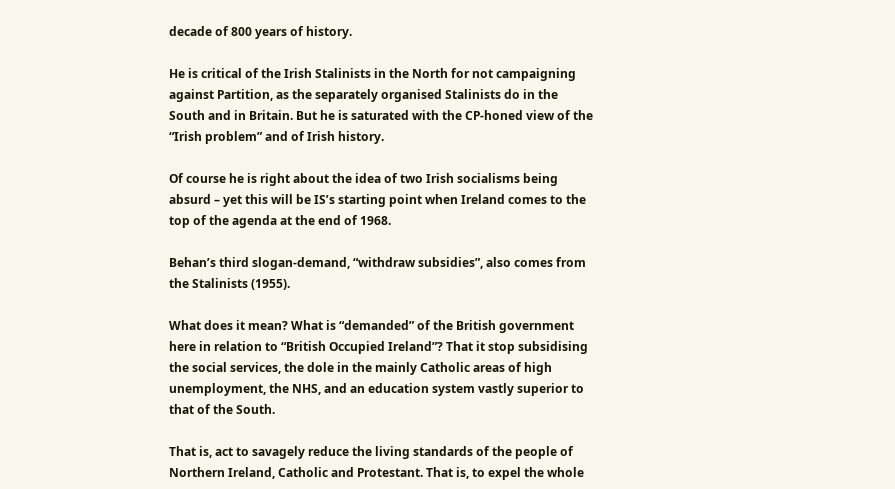decade of 800 years of history.

He is critical of the Irish Stalinists in the North for not campaigning against Partition, as the separately organised Stalinists do in the South and in Britain. But he is saturated with the CP-honed view of the “Irish problem” and of Irish history.

Of course he is right about the idea of two Irish socialisms being absurd – yet this will be IS’s starting point when Ireland comes to the top of the agenda at the end of 1968.

Behan’s third slogan-demand, “withdraw subsidies”, also comes from the Stalinists (1955).

What does it mean? What is “demanded” of the British government here in relation to “British Occupied Ireland”? That it stop subsidising the social services, the dole in the mainly Catholic areas of high unemployment, the NHS, and an education system vastly superior to that of the South.

That is, act to savagely reduce the living standards of the people of Northern Ireland, Catholic and Protestant. That is, to expel the whole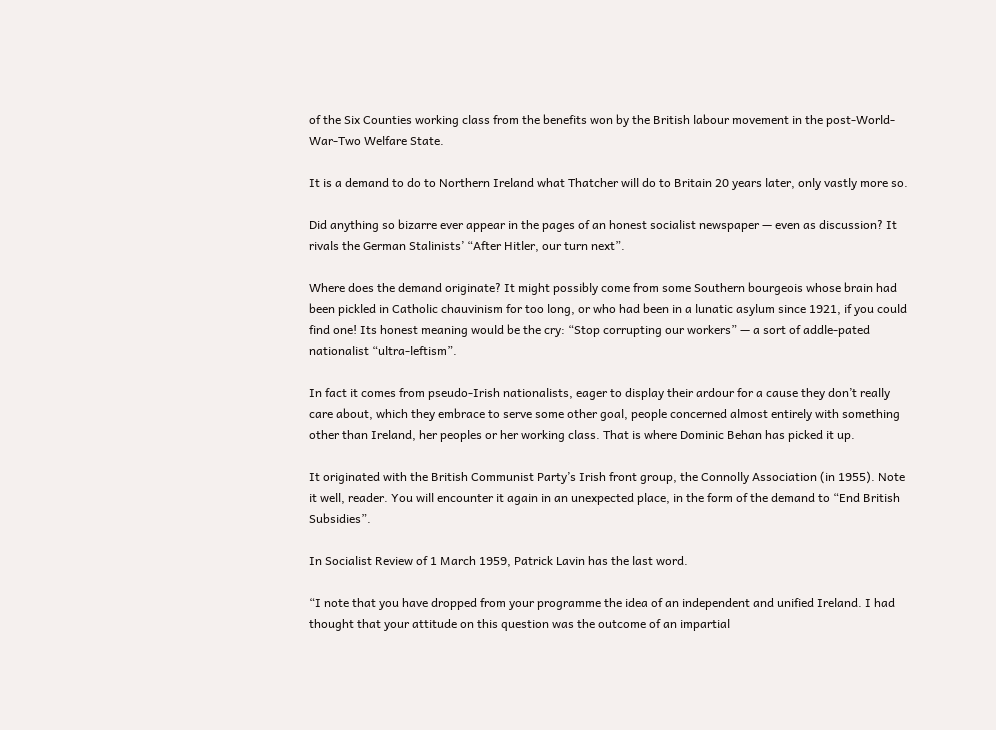of the Six Counties working class from the benefits won by the British labour movement in the post-World-War-Two Welfare State.

It is a demand to do to Northern Ireland what Thatcher will do to Britain 20 years later, only vastly more so.

Did anything so bizarre ever appear in the pages of an honest socialist newspaper — even as discussion? It rivals the German Stalinists’ “After Hitler, our turn next”.

Where does the demand originate? It might possibly come from some Southern bourgeois whose brain had been pickled in Catholic chauvinism for too long, or who had been in a lunatic asylum since 1921, if you could find one! Its honest meaning would be the cry: “Stop corrupting our workers” — a sort of addle-pated nationalist “ultra-leftism”.

In fact it comes from pseudo-Irish nationalists, eager to display their ardour for a cause they don’t really care about, which they embrace to serve some other goal, people concerned almost entirely with something other than Ireland, her peoples or her working class. That is where Dominic Behan has picked it up.

It originated with the British Communist Party’s Irish front group, the Connolly Association (in 1955). Note it well, reader. You will encounter it again in an unexpected place, in the form of the demand to “End British Subsidies”.

In Socialist Review of 1 March 1959, Patrick Lavin has the last word.

“I note that you have dropped from your programme the idea of an independent and unified Ireland. I had thought that your attitude on this question was the outcome of an impartial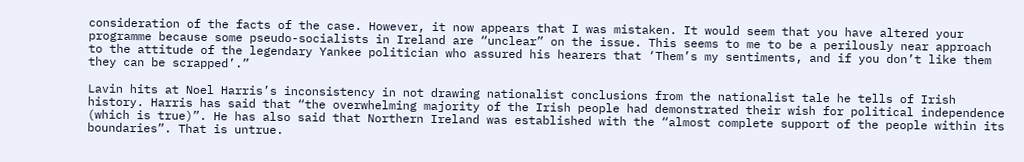consideration of the facts of the case. However, it now appears that I was mistaken. It would seem that you have altered your programme because some pseudo-socialists in Ireland are “unclear” on the issue. This seems to me to be a perilously near approach to the attitude of the legendary Yankee politician who assured his hearers that ‘Them’s my sentiments, and if you don’t like them they can be scrapped’.”

Lavin hits at Noel Harris’s inconsistency in not drawing nationalist conclusions from the nationalist tale he tells of Irish history. Harris has said that “the overwhelming majority of the Irish people had demonstrated their wish for political independence (which is true)”. He has also said that Northern Ireland was established with the “almost complete support of the people within its boundaries”. That is untrue.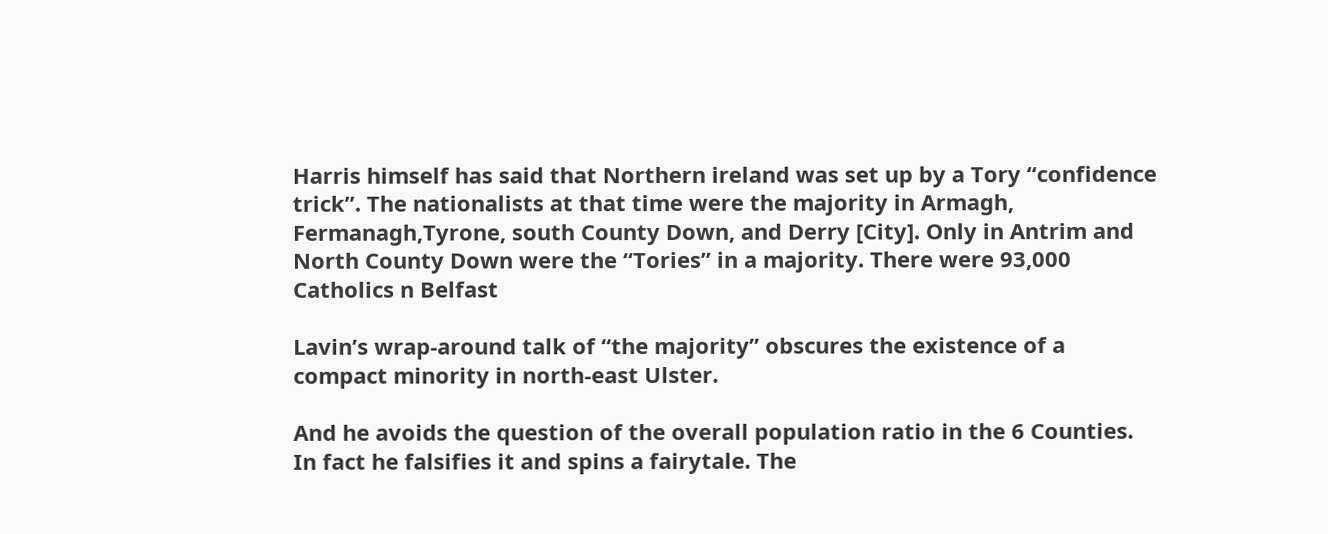Harris himself has said that Northern ireland was set up by a Tory “confidence trick”. The nationalists at that time were the majority in Armagh, Fermanagh,Tyrone, south County Down, and Derry [City]. Only in Antrim and North County Down were the “Tories” in a majority. There were 93,000 Catholics n Belfast

Lavin’s wrap-around talk of “the majority” obscures the existence of a compact minority in north-east Ulster.

And he avoids the question of the overall population ratio in the 6 Counties. In fact he falsifies it and spins a fairytale. The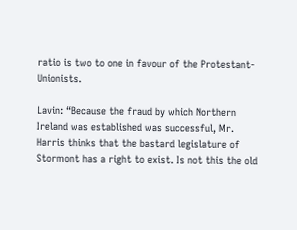ratio is two to one in favour of the Protestant-Unionists.

Lavin: “Because the fraud by which Northern Ireland was established was successful, Mr. Harris thinks that the bastard legislature of Stormont has a right to exist. Is not this the old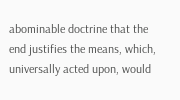abominable doctrine that the end justifies the means, which, universally acted upon, would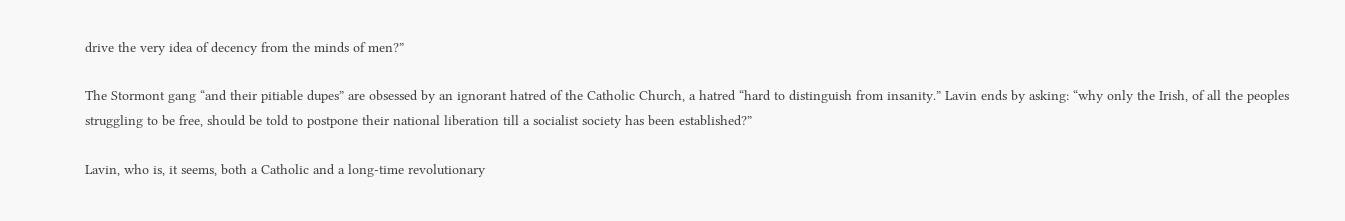drive the very idea of decency from the minds of men?”

The Stormont gang “and their pitiable dupes” are obsessed by an ignorant hatred of the Catholic Church, a hatred “hard to distinguish from insanity.” Lavin ends by asking: “why only the Irish, of all the peoples struggling to be free, should be told to postpone their national liberation till a socialist society has been established?”

Lavin, who is, it seems, both a Catholic and a long-time revolutionary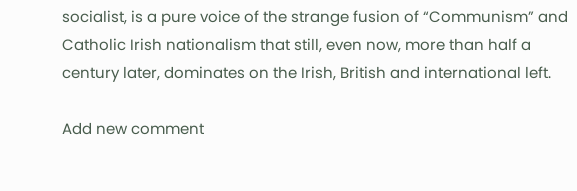socialist, is a pure voice of the strange fusion of “Communism” and Catholic Irish nationalism that still, even now, more than half a century later, dominates on the Irish, British and international left.

Add new comment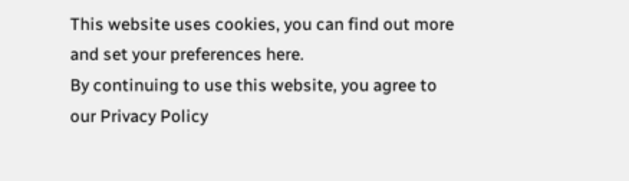This website uses cookies, you can find out more and set your preferences here.
By continuing to use this website, you agree to our Privacy Policy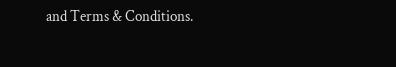and Terms & Conditions.